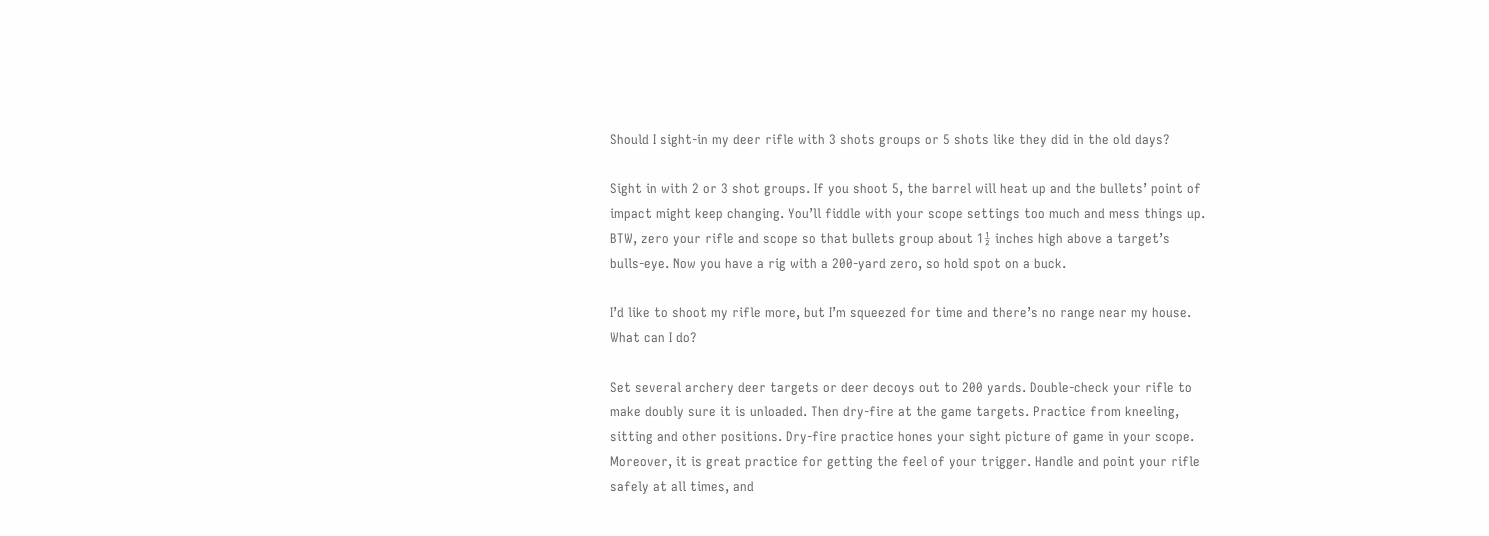Should I sight-in my deer rifle with 3 shots groups or 5 shots like they did in the old days?

Sight in with 2 or 3 shot groups. If you shoot 5, the barrel will heat up and the bullets’ point of impact might keep changing. You’ll fiddle with your scope settings too much and mess things up. BTW, zero your rifle and scope so that bullets group about 1½ inches high above a target’s bulls-eye. Now you have a rig with a 200-yard zero, so hold spot on a buck.

I’d like to shoot my rifle more, but I’m squeezed for time and there’s no range near my house. What can I do?

Set several archery deer targets or deer decoys out to 200 yards. Double-check your rifle to make doubly sure it is unloaded. Then dry-fire at the game targets. Practice from kneeling, sitting and other positions. Dry-fire practice hones your sight picture of game in your scope. Moreover, it is great practice for getting the feel of your trigger. Handle and point your rifle safely at all times, and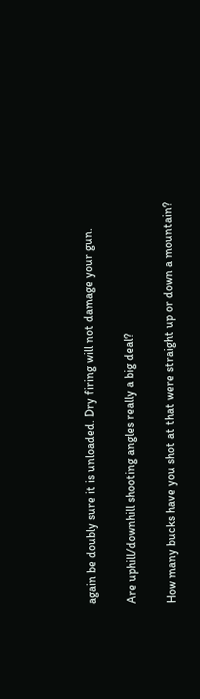again be doubly sure it is unloaded. Dry firing will not damage your gun.

Are uphill/downhill shooting angles really a big deal?

How many bucks have you shot at that were straight up or down a mountain?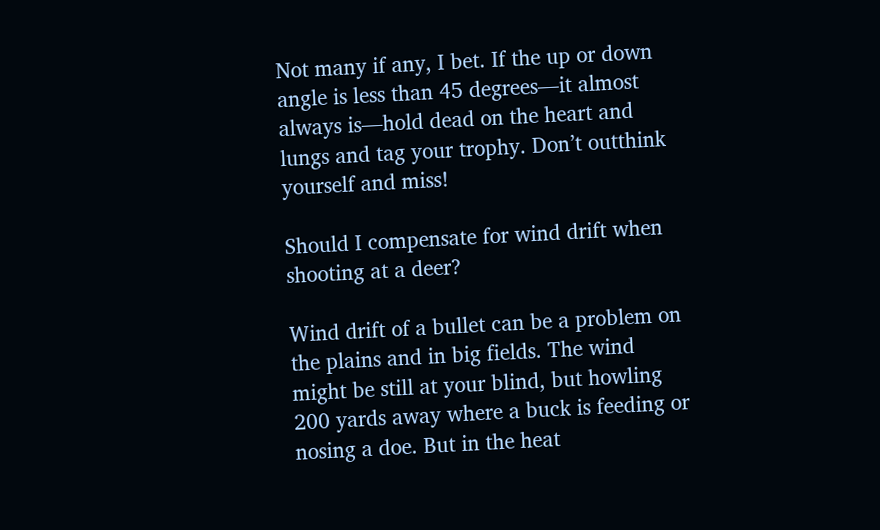Not many if any, I bet. If the up or down angle is less than 45 degrees—it almost always is—hold dead on the heart and lungs and tag your trophy. Don’t outthink yourself and miss!

Should I compensate for wind drift when shooting at a deer?

Wind drift of a bullet can be a problem on the plains and in big fields. The wind might be still at your blind, but howling 200 yards away where a buck is feeding or nosing a doe. But in the heat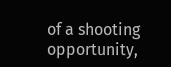of a shooting opportunity,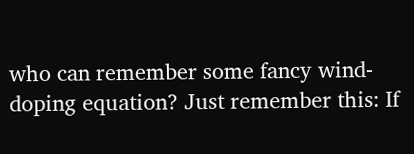who can remember some fancy wind-doping equation? Just remember this: If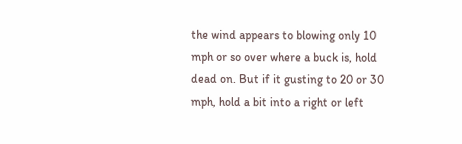the wind appears to blowing only 10 mph or so over where a buck is, hold dead on. But if it gusting to 20 or 30 mph, hold a bit into a right or left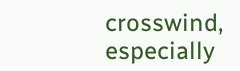crosswind, especially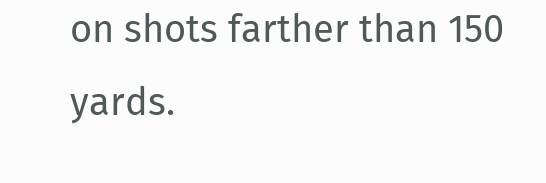on shots farther than 150 yards.